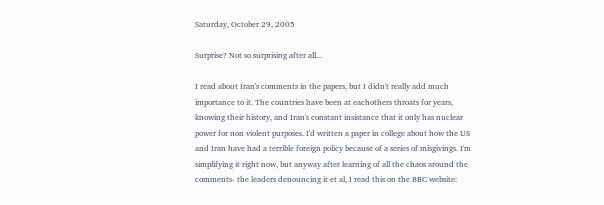Saturday, October 29, 2005

Surprise? Not so surprising after all...

I read about Iran's comments in the papers, but I didn't really add much importance to it. The countries have been at eachothers throats for years, knowing their history, and Iran's constant insistance that it only has nuclear power for non violent purposes. I'd written a paper in college about how the US and Iran have had a terrible foreign policy because of a series of misgivings. I'm simplifying it right now, but anyway after learning of all the chaos around the comments- the leaders denouncing it et al, I read this on the BBC website: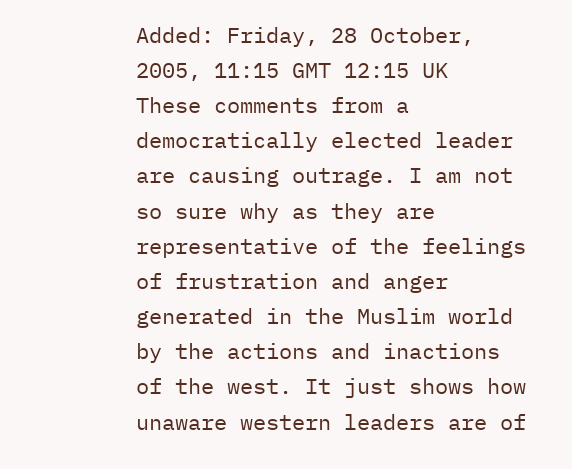Added: Friday, 28 October, 2005, 11:15 GMT 12:15 UK
These comments from a democratically elected leader are causing outrage. I am not so sure why as they are representative of the feelings of frustration and anger generated in the Muslim world by the actions and inactions of the west. It just shows how unaware western leaders are of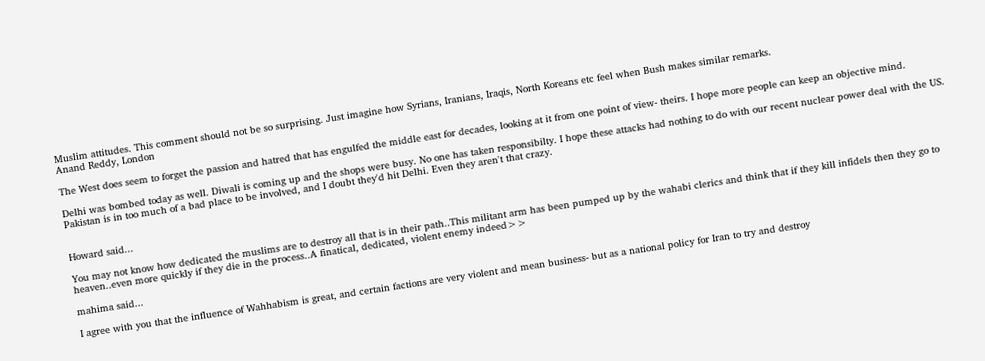Muslim attitudes. This comment should not be so surprising. Just imagine how Syrians, Iranians, Iraqis, North Koreans etc feel when Bush makes similar remarks.
Anand Reddy, London

The West does seem to forget the passion and hatred that has engulfed the middle east for decades, looking at it from one point of view- theirs. I hope more people can keep an objective mind.

Delhi was bombed today as well. Diwali is coming up and the shops were busy. No one has taken responsibilty. I hope these attacks had nothing to do with our recent nuclear power deal with the US. Pakistan is in too much of a bad place to be involved, and I doubt they'd hit Delhi. Even they aren't that crazy.


Howard said...

You may not know how dedicated the muslims are to destroy all that is in their path..This militant arm has been pumped up by the wahabi clerics and think that if they kill infidels then they go to heaven..even more quickly if they die in the process..A finatical, dedicated, violent enemy indeed>>

mahima said...

I agree with you that the influence of Wahhabism is great, and certain factions are very violent and mean business- but as a national policy for Iran to try and destroy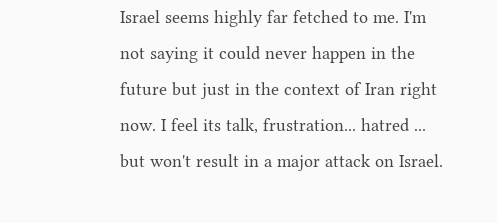Israel seems highly far fetched to me. I'm not saying it could never happen in the future but just in the context of Iran right now. I feel its talk, frustration... hatred ... but won't result in a major attack on Israel.